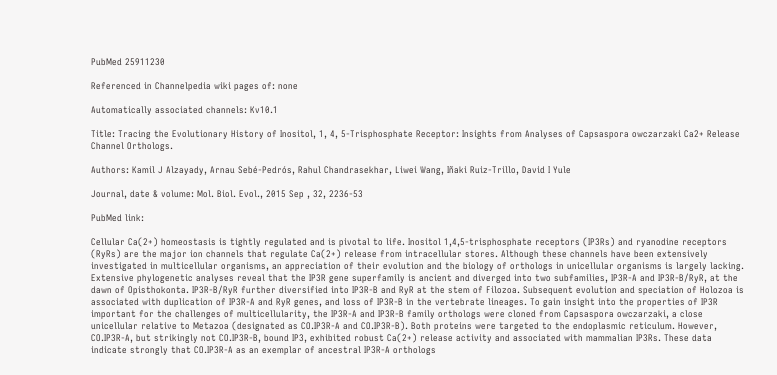PubMed 25911230

Referenced in Channelpedia wiki pages of: none

Automatically associated channels: Kv10.1

Title: Tracing the Evolutionary History of Inositol, 1, 4, 5-Trisphosphate Receptor: Insights from Analyses of Capsaspora owczarzaki Ca2+ Release Channel Orthologs.

Authors: Kamil J Alzayady, Arnau Sebé-Pedrós, Rahul Chandrasekhar, Liwei Wang, Iñaki Ruiz-Trillo, David I Yule

Journal, date & volume: Mol. Biol. Evol., 2015 Sep , 32, 2236-53

PubMed link:

Cellular Ca(2+) homeostasis is tightly regulated and is pivotal to life. Inositol 1,4,5-trisphosphate receptors (IP3Rs) and ryanodine receptors (RyRs) are the major ion channels that regulate Ca(2+) release from intracellular stores. Although these channels have been extensively investigated in multicellular organisms, an appreciation of their evolution and the biology of orthologs in unicellular organisms is largely lacking. Extensive phylogenetic analyses reveal that the IP3R gene superfamily is ancient and diverged into two subfamilies, IP3R-A and IP3R-B/RyR, at the dawn of Opisthokonta. IP3R-B/RyR further diversified into IP3R-B and RyR at the stem of Filozoa. Subsequent evolution and speciation of Holozoa is associated with duplication of IP3R-A and RyR genes, and loss of IP3R-B in the vertebrate lineages. To gain insight into the properties of IP3R important for the challenges of multicellularity, the IP3R-A and IP3R-B family orthologs were cloned from Capsaspora owczarzaki, a close unicellular relative to Metazoa (designated as CO.IP3R-A and CO.IP3R-B). Both proteins were targeted to the endoplasmic reticulum. However, CO.IP3R-A, but strikingly not CO.IP3R-B, bound IP3, exhibited robust Ca(2+) release activity and associated with mammalian IP3Rs. These data indicate strongly that CO.IP3R-A as an exemplar of ancestral IP3R-A orthologs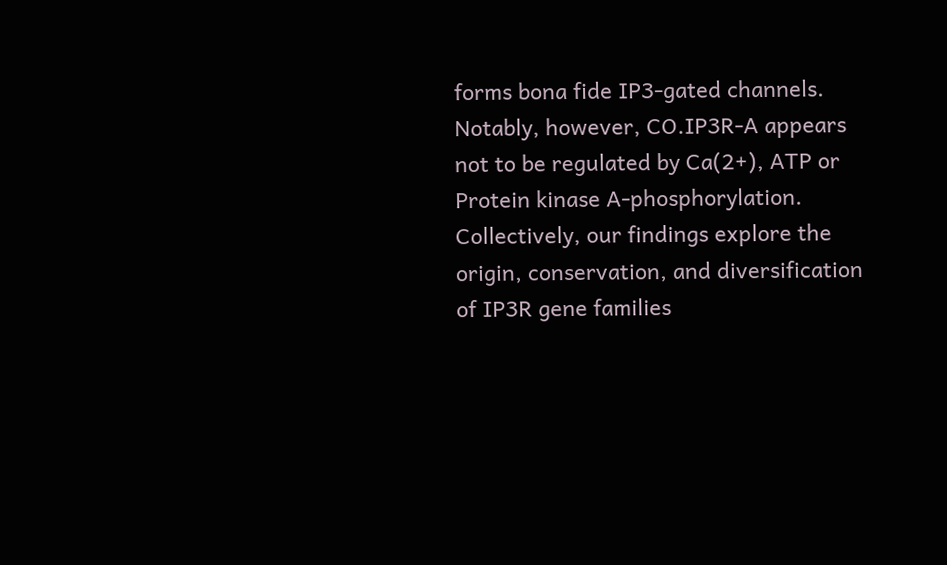forms bona fide IP3-gated channels. Notably, however, CO.IP3R-A appears not to be regulated by Ca(2+), ATP or Protein kinase A-phosphorylation. Collectively, our findings explore the origin, conservation, and diversification of IP3R gene families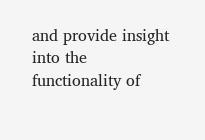and provide insight into the functionality of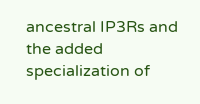ancestral IP3Rs and the added specialization of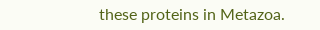these proteins in Metazoa.